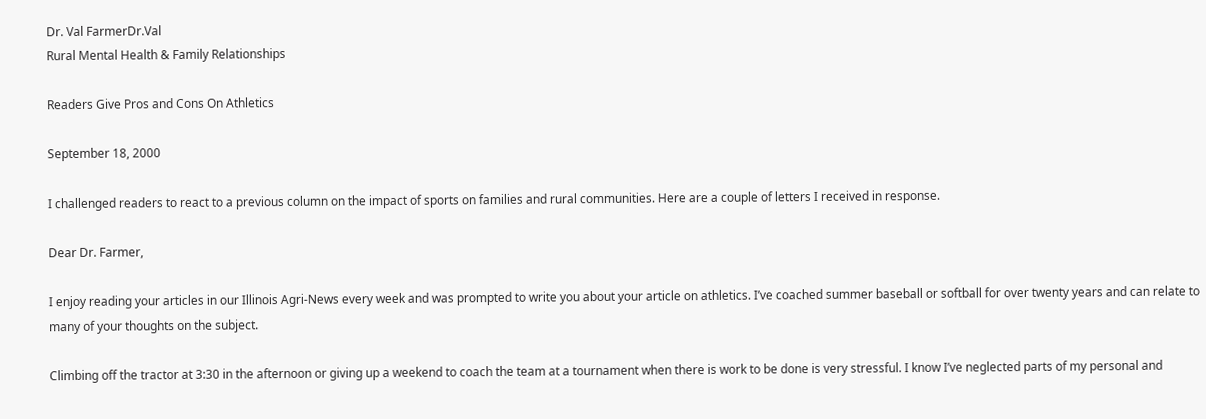Dr. Val FarmerDr.Val
Rural Mental Health & Family Relationships

Readers Give Pros and Cons On Athletics

September 18, 2000

I challenged readers to react to a previous column on the impact of sports on families and rural communities. Here are a couple of letters I received in response.

Dear Dr. Farmer,

I enjoy reading your articles in our Illinois Agri-News every week and was prompted to write you about your article on athletics. I’ve coached summer baseball or softball for over twenty years and can relate to many of your thoughts on the subject.

Climbing off the tractor at 3:30 in the afternoon or giving up a weekend to coach the team at a tournament when there is work to be done is very stressful. I know I’ve neglected parts of my personal and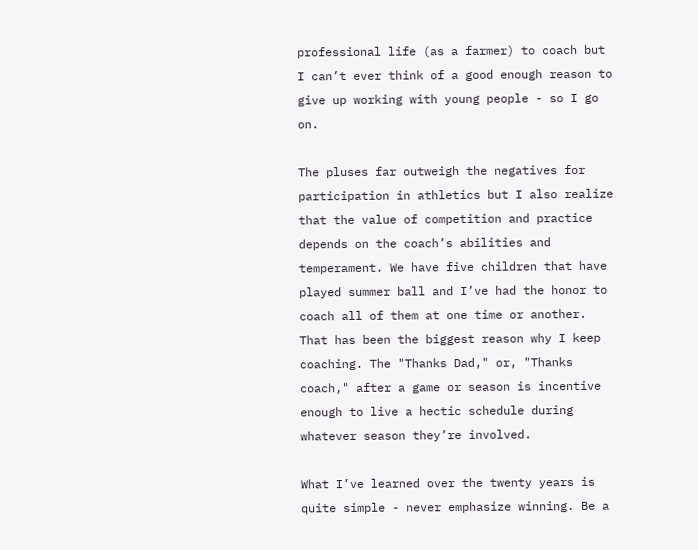professional life (as a farmer) to coach but I can’t ever think of a good enough reason to give up working with young people - so I go on.

The pluses far outweigh the negatives for participation in athletics but I also realize that the value of competition and practice depends on the coach’s abilities and temperament. We have five children that have played summer ball and I’ve had the honor to coach all of them at one time or another. That has been the biggest reason why I keep coaching. The "Thanks Dad," or, "Thanks coach," after a game or season is incentive enough to live a hectic schedule during whatever season they’re involved.

What I’ve learned over the twenty years is quite simple - never emphasize winning. Be a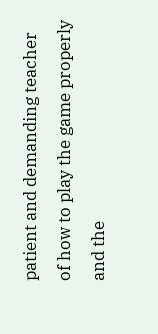patient and demanding teacher of how to play the game properly and the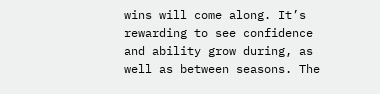wins will come along. It’s rewarding to see confidence and ability grow during, as well as between seasons. The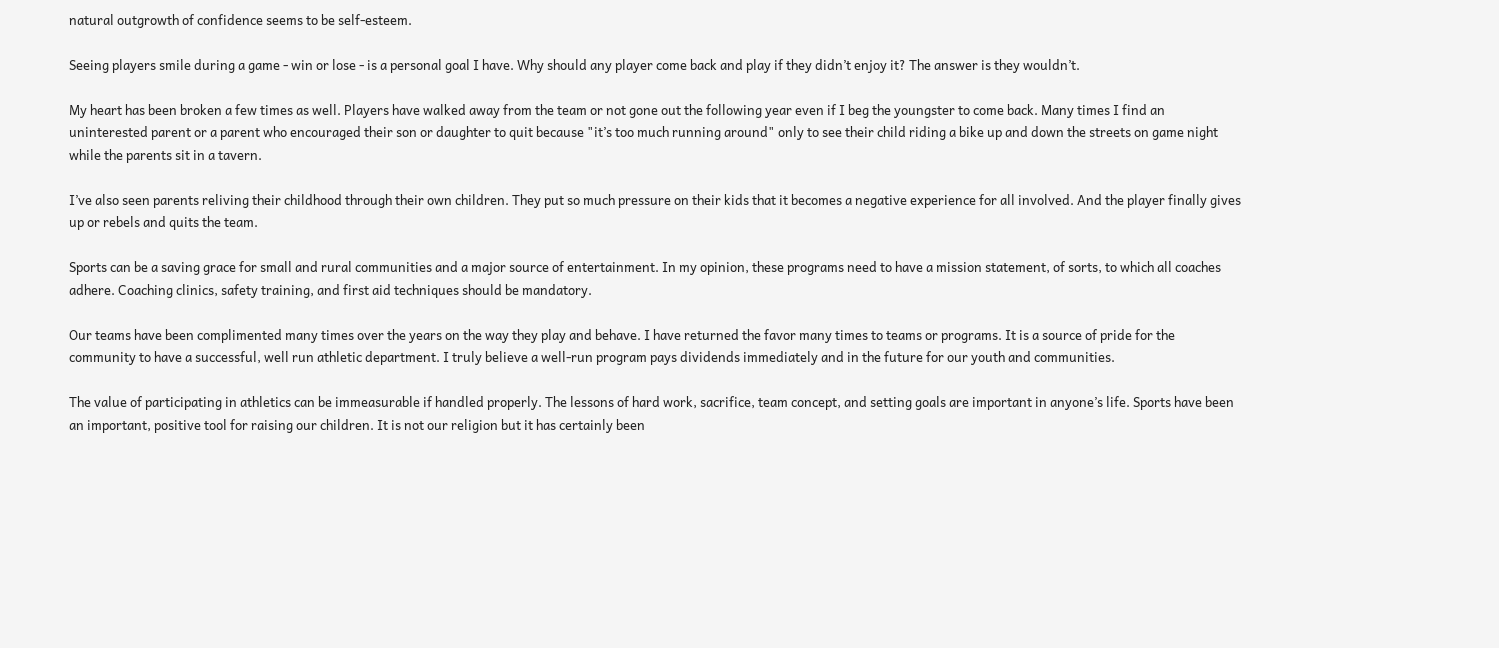natural outgrowth of confidence seems to be self-esteem.

Seeing players smile during a game - win or lose - is a personal goal I have. Why should any player come back and play if they didn’t enjoy it? The answer is they wouldn’t.

My heart has been broken a few times as well. Players have walked away from the team or not gone out the following year even if I beg the youngster to come back. Many times I find an uninterested parent or a parent who encouraged their son or daughter to quit because "it’s too much running around" only to see their child riding a bike up and down the streets on game night while the parents sit in a tavern.

I’ve also seen parents reliving their childhood through their own children. They put so much pressure on their kids that it becomes a negative experience for all involved. And the player finally gives up or rebels and quits the team.

Sports can be a saving grace for small and rural communities and a major source of entertainment. In my opinion, these programs need to have a mission statement, of sorts, to which all coaches adhere. Coaching clinics, safety training, and first aid techniques should be mandatory.

Our teams have been complimented many times over the years on the way they play and behave. I have returned the favor many times to teams or programs. It is a source of pride for the community to have a successful, well run athletic department. I truly believe a well-run program pays dividends immediately and in the future for our youth and communities.

The value of participating in athletics can be immeasurable if handled properly. The lessons of hard work, sacrifice, team concept, and setting goals are important in anyone’s life. Sports have been an important, positive tool for raising our children. It is not our religion but it has certainly been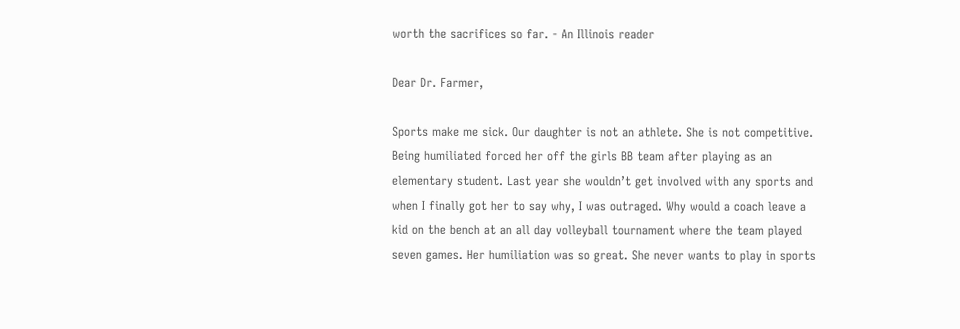worth the sacrifices so far. - An Illinois reader

Dear Dr. Farmer,

Sports make me sick. Our daughter is not an athlete. She is not competitive. Being humiliated forced her off the girls BB team after playing as an elementary student. Last year she wouldn’t get involved with any sports and when I finally got her to say why, I was outraged. Why would a coach leave a kid on the bench at an all day volleyball tournament where the team played seven games. Her humiliation was so great. She never wants to play in sports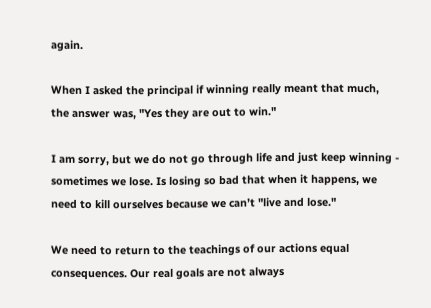again.

When I asked the principal if winning really meant that much, the answer was, "Yes they are out to win."

I am sorry, but we do not go through life and just keep winning - sometimes we lose. Is losing so bad that when it happens, we need to kill ourselves because we can’t "live and lose."

We need to return to the teachings of our actions equal consequences. Our real goals are not always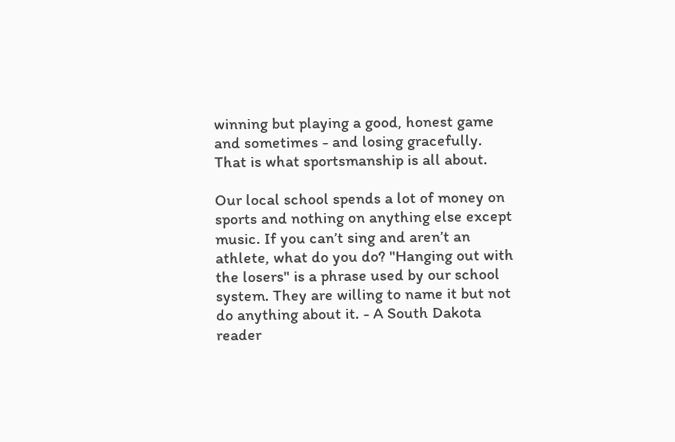winning but playing a good, honest game and sometimes - and losing gracefully. That is what sportsmanship is all about.

Our local school spends a lot of money on sports and nothing on anything else except music. If you can’t sing and aren’t an athlete, what do you do? "Hanging out with the losers" is a phrase used by our school system. They are willing to name it but not do anything about it. - A South Dakota reader